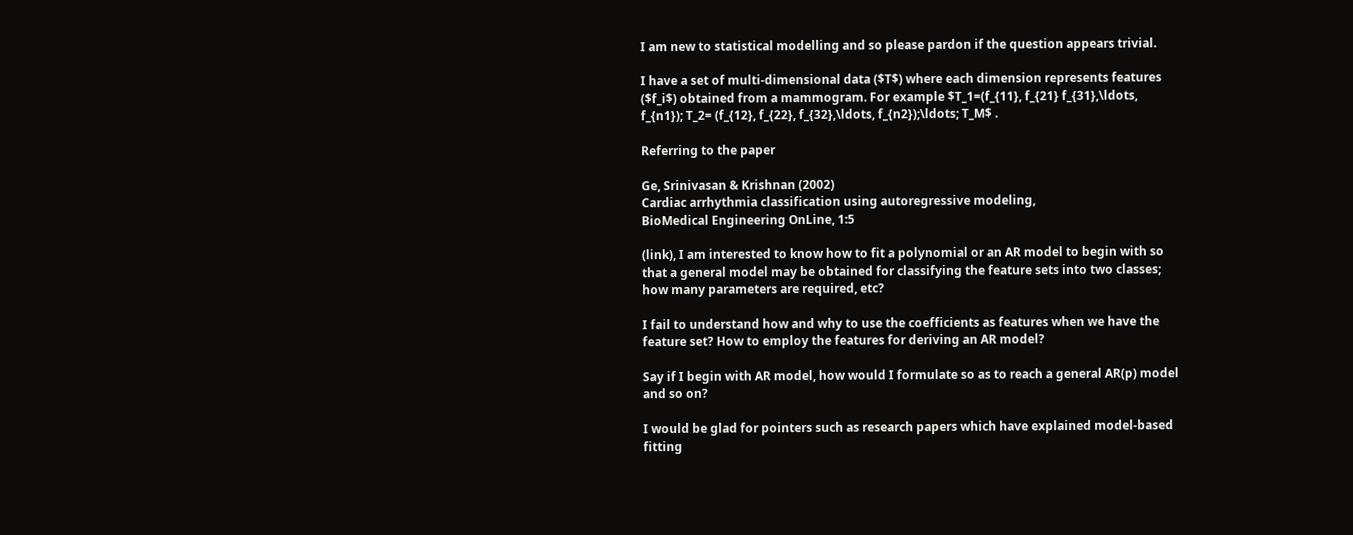I am new to statistical modelling and so please pardon if the question appears trivial.

I have a set of multi-dimensional data ($T$) where each dimension represents features ($f_i$) obtained from a mammogram. For example $T_1=(f_{11}, f_{21} f_{31},\ldots, f_{n1}); T_2= (f_{12}, f_{22}, f_{32},\ldots, f_{n2});\ldots; T_M$ .

Referring to the paper

Ge, Srinivasan & Krishnan (2002)
Cardiac arrhythmia classification using autoregressive modeling,
BioMedical Engineering OnLine, 1:5

(link), I am interested to know how to fit a polynomial or an AR model to begin with so that a general model may be obtained for classifying the feature sets into two classes; how many parameters are required, etc?

I fail to understand how and why to use the coefficients as features when we have the feature set? How to employ the features for deriving an AR model?

Say if I begin with AR model, how would I formulate so as to reach a general AR(p) model and so on?

I would be glad for pointers such as research papers which have explained model-based fitting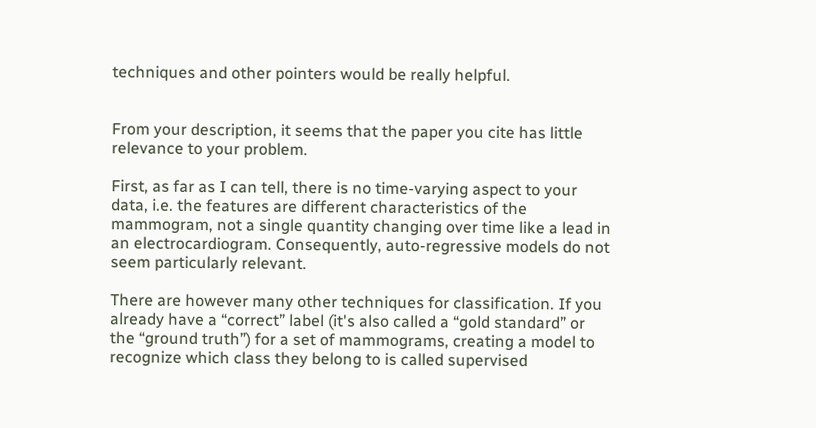techniques and other pointers would be really helpful.


From your description, it seems that the paper you cite has little relevance to your problem.

First, as far as I can tell, there is no time-varying aspect to your data, i.e. the features are different characteristics of the mammogram, not a single quantity changing over time like a lead in an electrocardiogram. Consequently, auto-regressive models do not seem particularly relevant.

There are however many other techniques for classification. If you already have a “correct” label (it's also called a “gold standard” or the “ground truth”) for a set of mammograms, creating a model to recognize which class they belong to is called supervised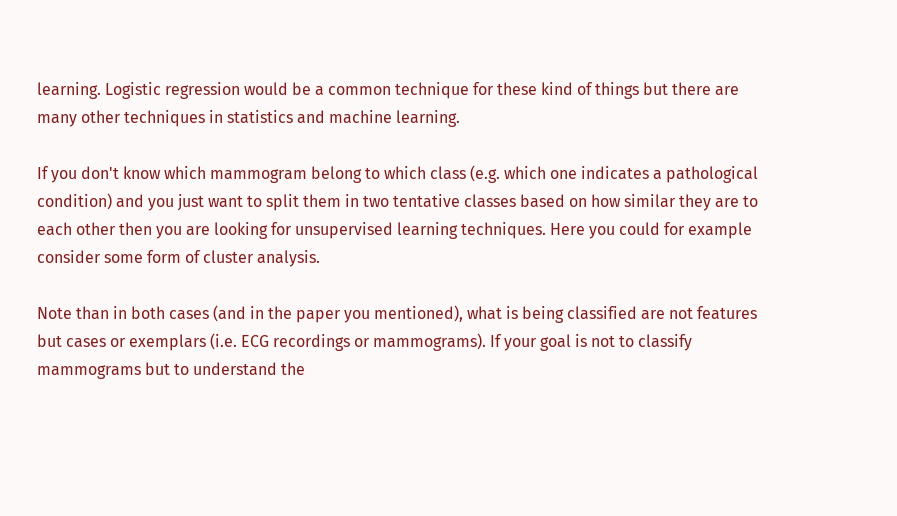learning. Logistic regression would be a common technique for these kind of things but there are many other techniques in statistics and machine learning.

If you don't know which mammogram belong to which class (e.g. which one indicates a pathological condition) and you just want to split them in two tentative classes based on how similar they are to each other then you are looking for unsupervised learning techniques. Here you could for example consider some form of cluster analysis.

Note than in both cases (and in the paper you mentioned), what is being classified are not features but cases or exemplars (i.e. ECG recordings or mammograms). If your goal is not to classify mammograms but to understand the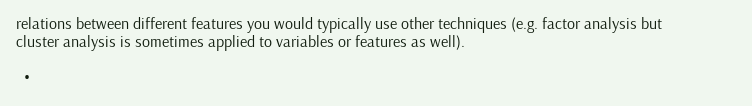relations between different features you would typically use other techniques (e.g. factor analysis but cluster analysis is sometimes applied to variables or features as well).

  •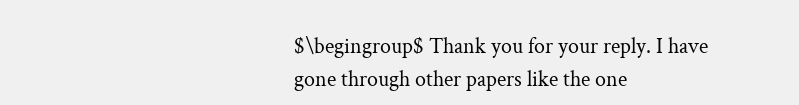$\begingroup$ Thank you for your reply. I have gone through other papers like the one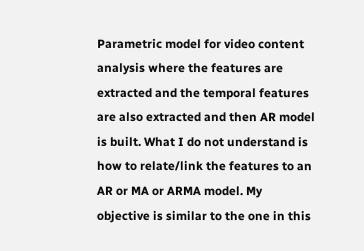Parametric model for video content analysis where the features are extracted and the temporal features are also extracted and then AR model is built. What I do not understand is how to relate/link the features to an AR or MA or ARMA model. My objective is similar to the one in this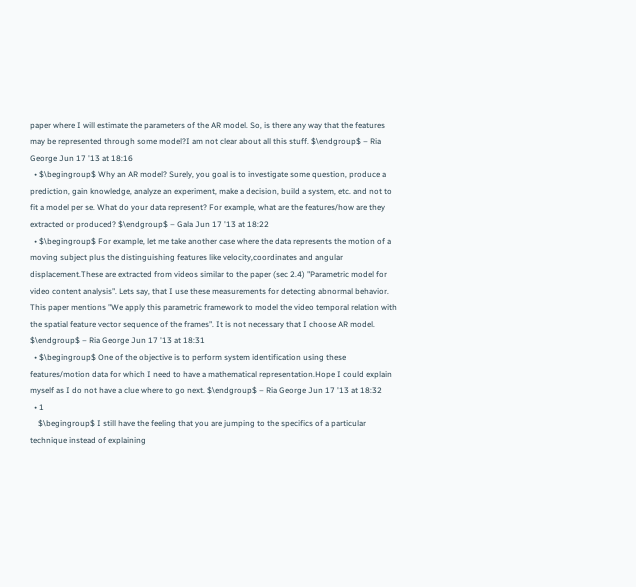paper where I will estimate the parameters of the AR model. So, is there any way that the features may be represented through some model?I am not clear about all this stuff. $\endgroup$ – Ria George Jun 17 '13 at 18:16
  • $\begingroup$ Why an AR model? Surely, you goal is to investigate some question, produce a prediction, gain knowledge, analyze an experiment, make a decision, build a system, etc. and not to fit a model per se. What do your data represent? For example, what are the features/how are they extracted or produced? $\endgroup$ – Gala Jun 17 '13 at 18:22
  • $\begingroup$ For example, let me take another case where the data represents the motion of a moving subject plus the distinguishing features like velocity,coordinates and angular displacement.These are extracted from videos similar to the paper (sec 2.4) "Parametric model for video content analysis". Lets say, that I use these measurements for detecting abnormal behavior. This paper mentions "We apply this parametric framework to model the video temporal relation with the spatial feature vector sequence of the frames". It is not necessary that I choose AR model. $\endgroup$ – Ria George Jun 17 '13 at 18:31
  • $\begingroup$ One of the objective is to perform system identification using these features/motion data for which I need to have a mathematical representation.Hope I could explain myself as I do not have a clue where to go next. $\endgroup$ – Ria George Jun 17 '13 at 18:32
  • 1
    $\begingroup$ I still have the feeling that you are jumping to the specifics of a particular technique instead of explaining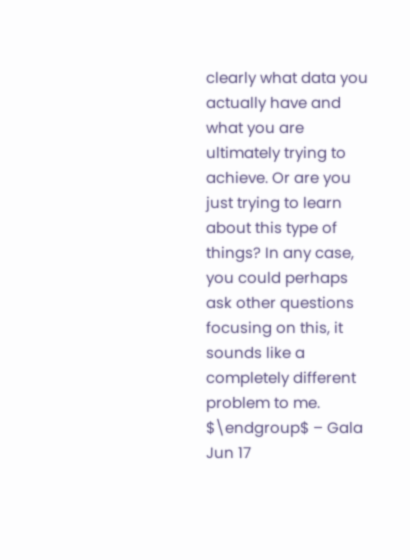clearly what data you actually have and what you are ultimately trying to achieve. Or are you just trying to learn about this type of things? In any case, you could perhaps ask other questions focusing on this, it sounds like a completely different problem to me. $\endgroup$ – Gala Jun 17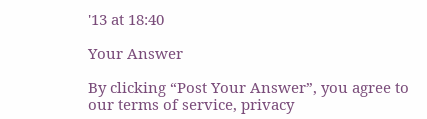'13 at 18:40

Your Answer

By clicking “Post Your Answer”, you agree to our terms of service, privacy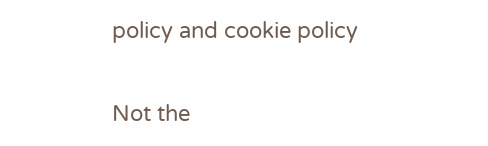policy and cookie policy

Not the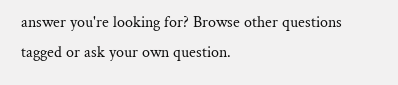answer you're looking for? Browse other questions tagged or ask your own question.